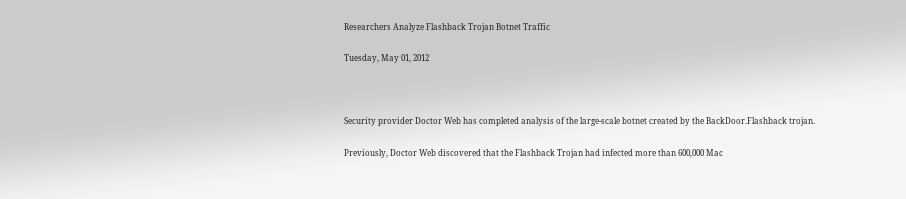Researchers Analyze Flashback Trojan Botnet Traffic

Tuesday, May 01, 2012



Security provider Doctor Web has completed analysis of the large-scale botnet created by the BackDoor.Flashback trojan.

Previously, Doctor Web discovered that the Flashback Trojan had infected more than 600,000 Mac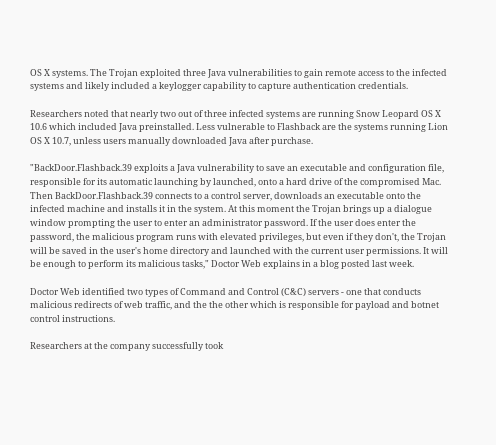OS X systems. The Trojan exploited three Java vulnerabilities to gain remote access to the infected systems and likely included a keylogger capability to capture authentication credentials.

Researchers noted that nearly two out of three infected systems are running Snow Leopard OS X 10.6 which included Java preinstalled. Less vulnerable to Flashback are the systems running Lion OS X 10.7, unless users manually downloaded Java after purchase.

"BackDoor.Flashback.39 exploits a Java vulnerability to save an executable and configuration file, responsible for its automatic launching by launched, onto a hard drive of the compromised Mac. Then BackDoor.Flashback.39 connects to a control server, downloads an executable onto the infected machine and installs it in the system. At this moment the Trojan brings up a dialogue window prompting the user to enter an administrator password. If the user does enter the password, the malicious program runs with elevated privileges, but even if they don't, the Trojan will be saved in the user's home directory and launched with the current user permissions. It will be enough to perform its malicious tasks," Doctor Web explains in a blog posted last week.

Doctor Web identified two types of Command and Control (C&C) servers - one that conducts malicious redirects of web traffic, and the the other which is responsible for payload and botnet control instructions.

Researchers at the company successfully took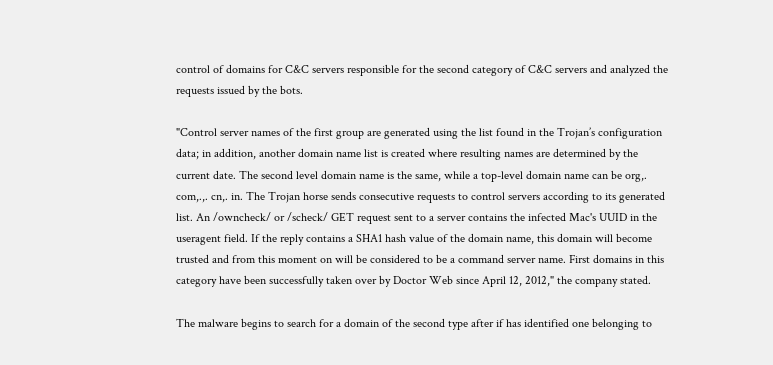control of domains for C&C servers responsible for the second category of C&C servers and analyzed the requests issued by the bots.

"Control server names of the first group are generated using the list found in the Trojan’s configuration data; in addition, another domain name list is created where resulting names are determined by the current date. The second level domain name is the same, while a top-level domain name can be org,. com,.,. cn,. in. The Trojan horse sends consecutive requests to control servers according to its generated list. An /owncheck/ or /scheck/ GET request sent to a server contains the infected Mac's UUID in the useragent field. If the reply contains a SHA1 hash value of the domain name, this domain will become trusted and from this moment on will be considered to be a command server name. First domains in this category have been successfully taken over by Doctor Web since April 12, 2012," the company stated.

The malware begins to search for a domain of the second type after if has identified one belonging to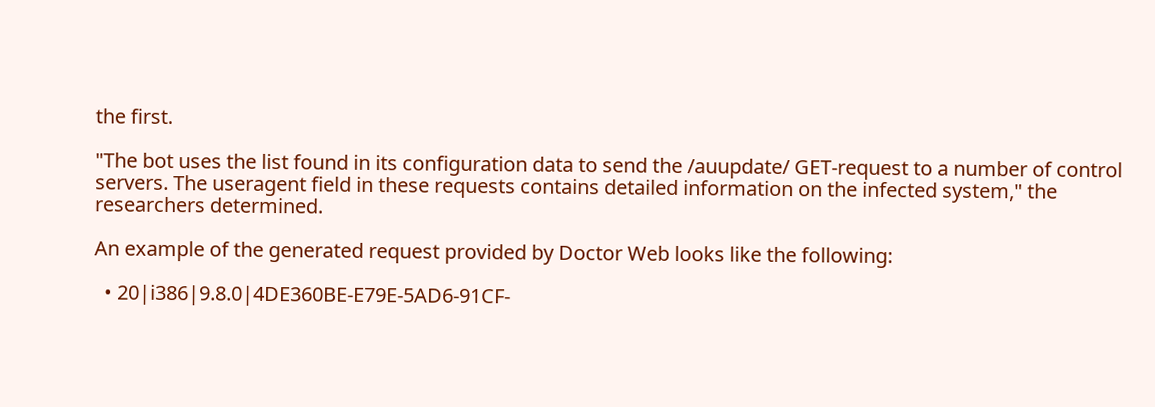the first.

"The bot uses the list found in its configuration data to send the /auupdate/ GET-request to a number of control servers. The useragent field in these requests contains detailed information on the infected system," the researchers determined.

An example of the generated request provided by Doctor Web looks like the following:

  • 20|i386|9.8.0|4DE360BE-E79E-5AD6-91CF-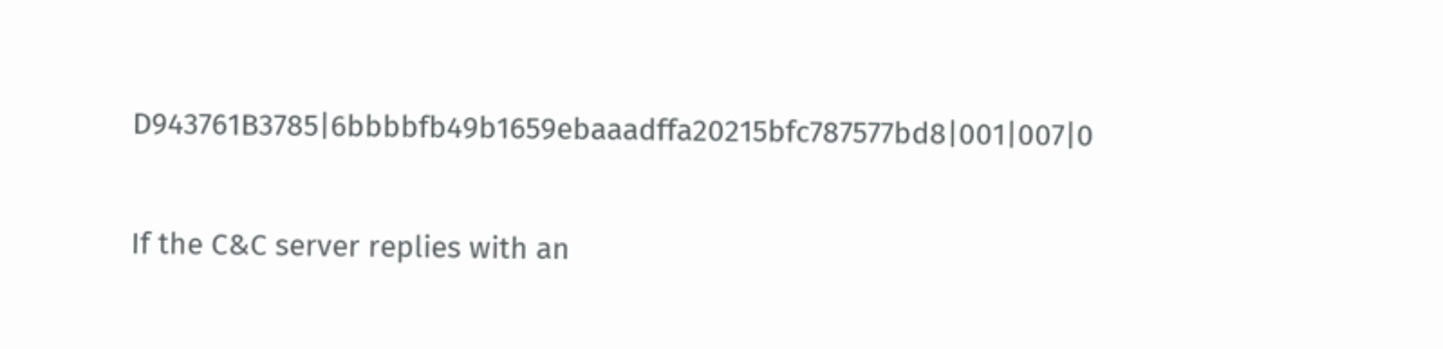D943761B3785|6bbbbfb49b1659ebaaadffa20215bfc787577bd8|001|007|0

If the C&C server replies with an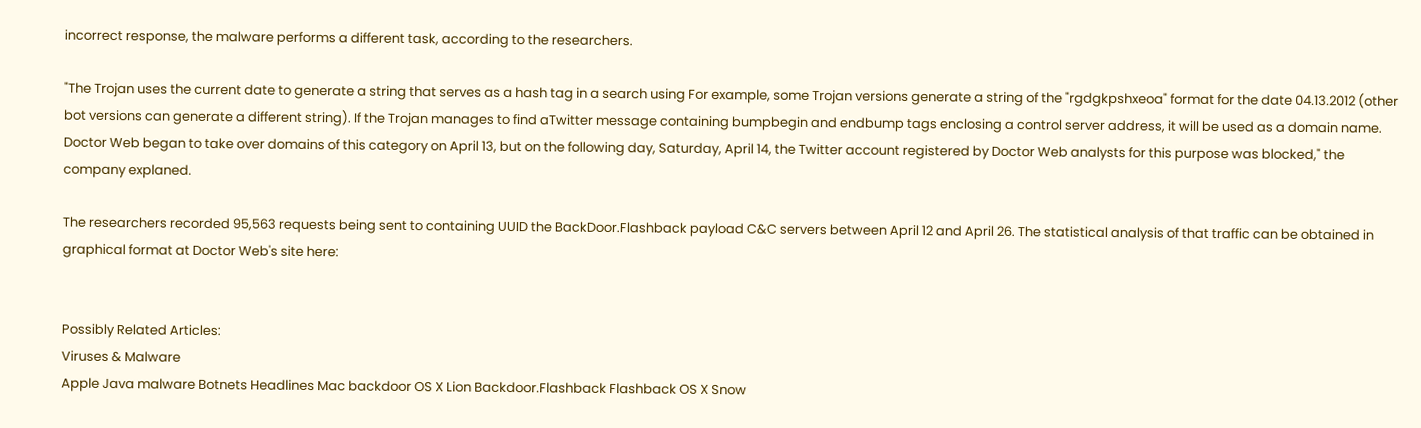incorrect response, the malware performs a different task, according to the researchers.

"The Trojan uses the current date to generate a string that serves as a hash tag in a search using For example, some Trojan versions generate a string of the "rgdgkpshxeoa" format for the date 04.13.2012 (other bot versions can generate a different string). If the Trojan manages to find aTwitter message containing bumpbegin and endbump tags enclosing a control server address, it will be used as a domain name. Doctor Web began to take over domains of this category on April 13, but on the following day, Saturday, April 14, the Twitter account registered by Doctor Web analysts for this purpose was blocked," the company explaned.

The researchers recorded 95,563 requests being sent to containing UUID the BackDoor.Flashback payload C&C servers between April 12 and April 26. The statistical analysis of that traffic can be obtained in graphical format at Doctor Web's site here:


Possibly Related Articles:
Viruses & Malware
Apple Java malware Botnets Headlines Mac backdoor OS X Lion Backdoor.Flashback Flashback OS X Snow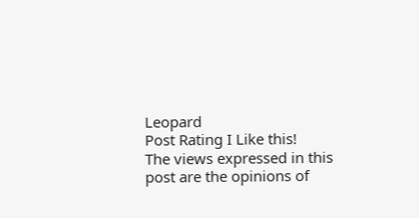Leopard
Post Rating I Like this!
The views expressed in this post are the opinions of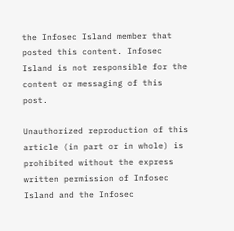the Infosec Island member that posted this content. Infosec Island is not responsible for the content or messaging of this post.

Unauthorized reproduction of this article (in part or in whole) is prohibited without the express written permission of Infosec Island and the Infosec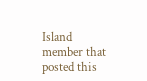Island member that posted this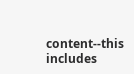content--this includes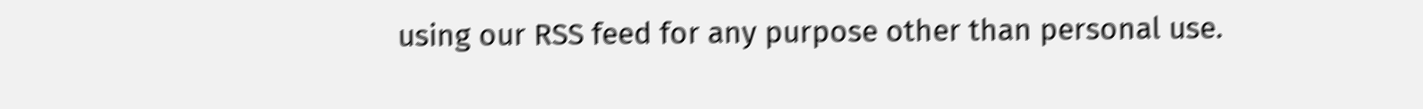using our RSS feed for any purpose other than personal use.